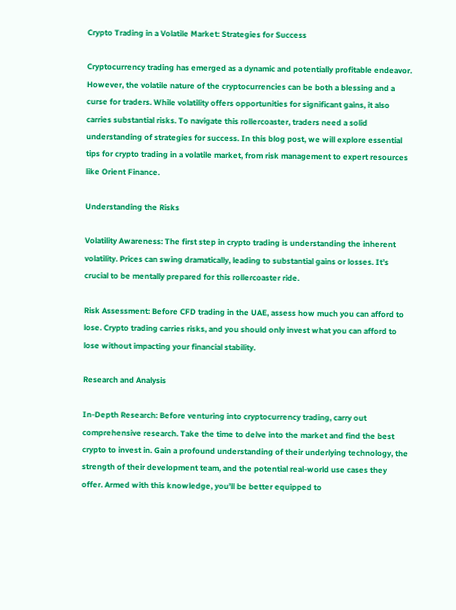Crypto Trading in a Volatile Market: Strategies for Success

Cryptocurrency trading has emerged as a dynamic and potentially profitable endeavor. However, the volatile nature of the cryptocurrencies can be both a blessing and a curse for traders. While volatility offers opportunities for significant gains, it also carries substantial risks. To navigate this rollercoaster, traders need a solid understanding of strategies for success. In this blog post, we will explore essential tips for crypto trading in a volatile market, from risk management to expert resources like Orient Finance.

Understanding the Risks

Volatility Awareness: The first step in crypto trading is understanding the inherent volatility. Prices can swing dramatically, leading to substantial gains or losses. It’s crucial to be mentally prepared for this rollercoaster ride.

Risk Assessment: Before CFD trading in the UAE, assess how much you can afford to lose. Crypto trading carries risks, and you should only invest what you can afford to lose without impacting your financial stability.

Research and Analysis

In-Depth Research: Before venturing into cryptocurrency trading, carry out comprehensive research. Take the time to delve into the market and find the best crypto to invest in. Gain a profound understanding of their underlying technology, the strength of their development team, and the potential real-world use cases they offer. Armed with this knowledge, you’ll be better equipped to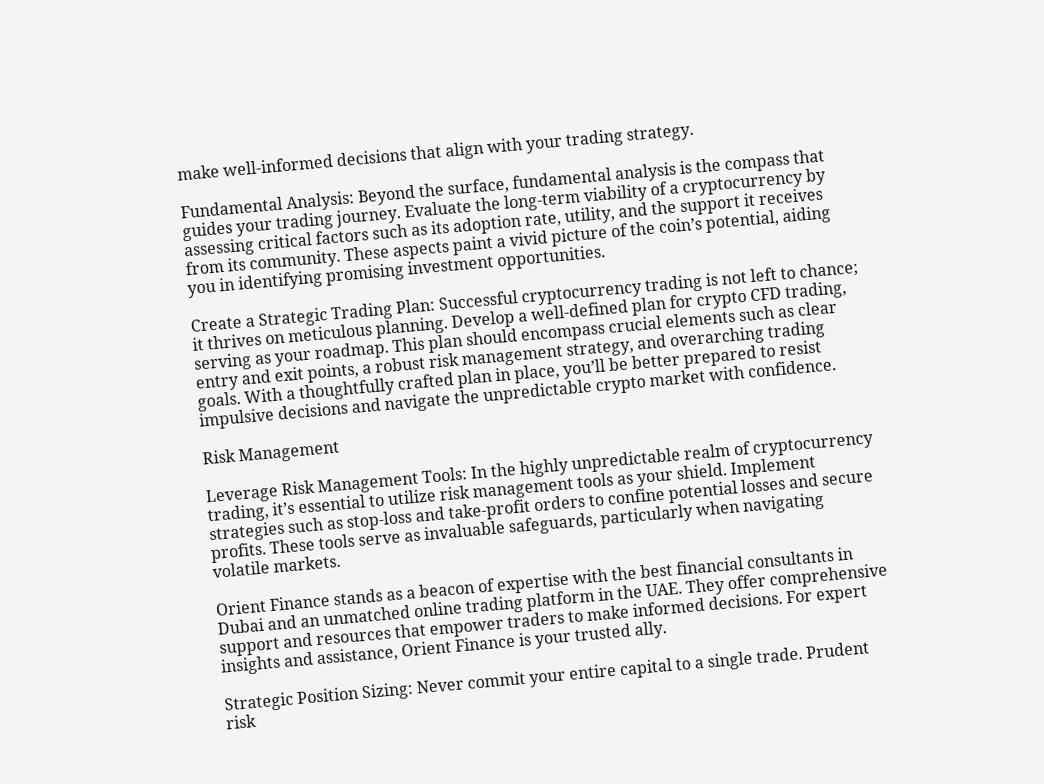make well-informed decisions that align with your trading strategy.

Fundamental Analysis: Beyond the surface, fundamental analysis is the compass that guides your trading journey. Evaluate the long-term viability of a cryptocurrency by assessing critical factors such as its adoption rate, utility, and the support it receives from its community. These aspects paint a vivid picture of the coin’s potential, aiding you in identifying promising investment opportunities.

Create a Strategic Trading Plan: Successful cryptocurrency trading is not left to chance; it thrives on meticulous planning. Develop a well-defined plan for crypto CFD trading, serving as your roadmap. This plan should encompass crucial elements such as clear entry and exit points, a robust risk management strategy, and overarching trading goals. With a thoughtfully crafted plan in place, you’ll be better prepared to resist impulsive decisions and navigate the unpredictable crypto market with confidence.

Risk Management

Leverage Risk Management Tools: In the highly unpredictable realm of cryptocurrency trading, it’s essential to utilize risk management tools as your shield. Implement strategies such as stop-loss and take-profit orders to confine potential losses and secure profits. These tools serve as invaluable safeguards, particularly when navigating volatile markets.

Orient Finance stands as a beacon of expertise with the best financial consultants in Dubai and an unmatched online trading platform in the UAE. They offer comprehensive support and resources that empower traders to make informed decisions. For expert insights and assistance, Orient Finance is your trusted ally.

Strategic Position Sizing: Never commit your entire capital to a single trade. Prudent risk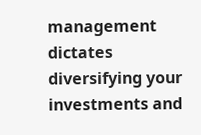management dictates diversifying your investments and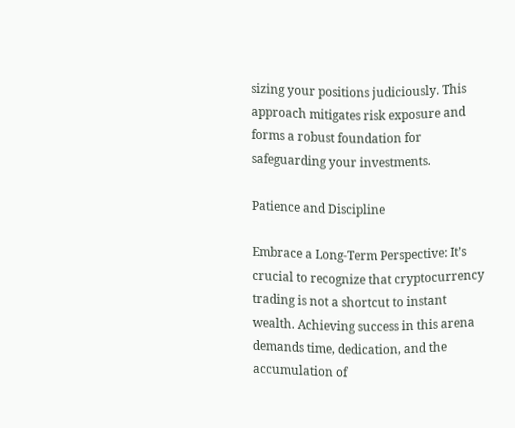sizing your positions judiciously. This approach mitigates risk exposure and forms a robust foundation for safeguarding your investments.

Patience and Discipline

Embrace a Long-Term Perspective: It’s crucial to recognize that cryptocurrency trading is not a shortcut to instant wealth. Achieving success in this arena demands time, dedication, and the accumulation of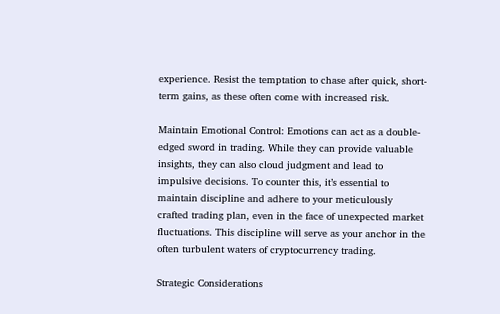experience. Resist the temptation to chase after quick, short-term gains, as these often come with increased risk.

Maintain Emotional Control: Emotions can act as a double-edged sword in trading. While they can provide valuable insights, they can also cloud judgment and lead to impulsive decisions. To counter this, it’s essential to maintain discipline and adhere to your meticulously crafted trading plan, even in the face of unexpected market fluctuations. This discipline will serve as your anchor in the often turbulent waters of cryptocurrency trading.

Strategic Considerations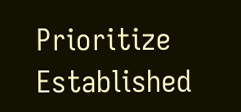Prioritize Established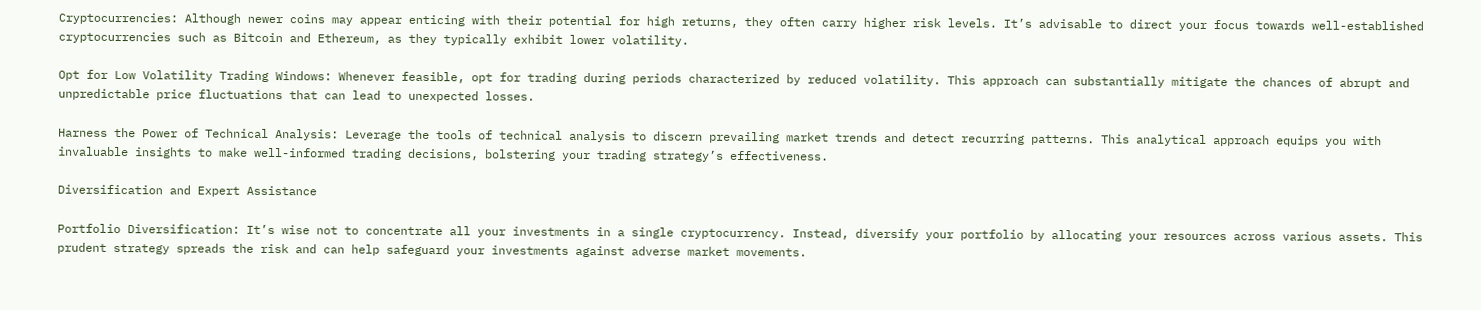Cryptocurrencies: Although newer coins may appear enticing with their potential for high returns, they often carry higher risk levels. It’s advisable to direct your focus towards well-established cryptocurrencies such as Bitcoin and Ethereum, as they typically exhibit lower volatility.

Opt for Low Volatility Trading Windows: Whenever feasible, opt for trading during periods characterized by reduced volatility. This approach can substantially mitigate the chances of abrupt and unpredictable price fluctuations that can lead to unexpected losses.

Harness the Power of Technical Analysis: Leverage the tools of technical analysis to discern prevailing market trends and detect recurring patterns. This analytical approach equips you with invaluable insights to make well-informed trading decisions, bolstering your trading strategy’s effectiveness.

Diversification and Expert Assistance

Portfolio Diversification: It’s wise not to concentrate all your investments in a single cryptocurrency. Instead, diversify your portfolio by allocating your resources across various assets. This prudent strategy spreads the risk and can help safeguard your investments against adverse market movements.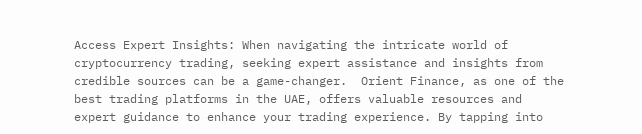Access Expert Insights: When navigating the intricate world of cryptocurrency trading, seeking expert assistance and insights from credible sources can be a game-changer.  Orient Finance, as one of the best trading platforms in the UAE, offers valuable resources and expert guidance to enhance your trading experience. By tapping into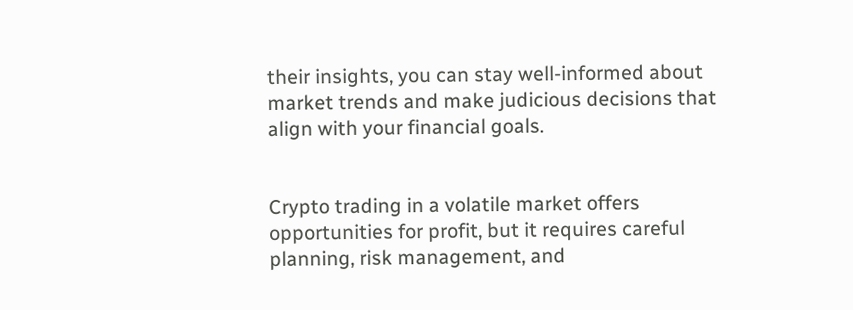their insights, you can stay well-informed about market trends and make judicious decisions that align with your financial goals.


Crypto trading in a volatile market offers opportunities for profit, but it requires careful planning, risk management, and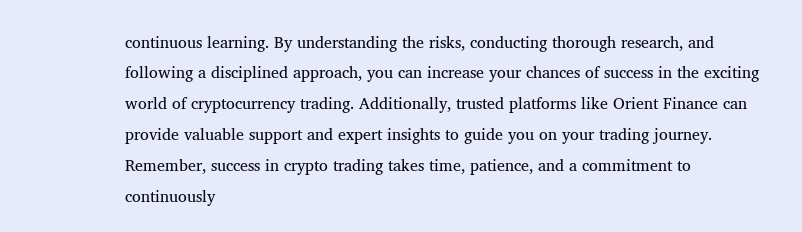continuous learning. By understanding the risks, conducting thorough research, and following a disciplined approach, you can increase your chances of success in the exciting world of cryptocurrency trading. Additionally, trusted platforms like Orient Finance can provide valuable support and expert insights to guide you on your trading journey. Remember, success in crypto trading takes time, patience, and a commitment to continuously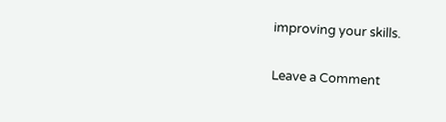improving your skills.

Leave a Comment